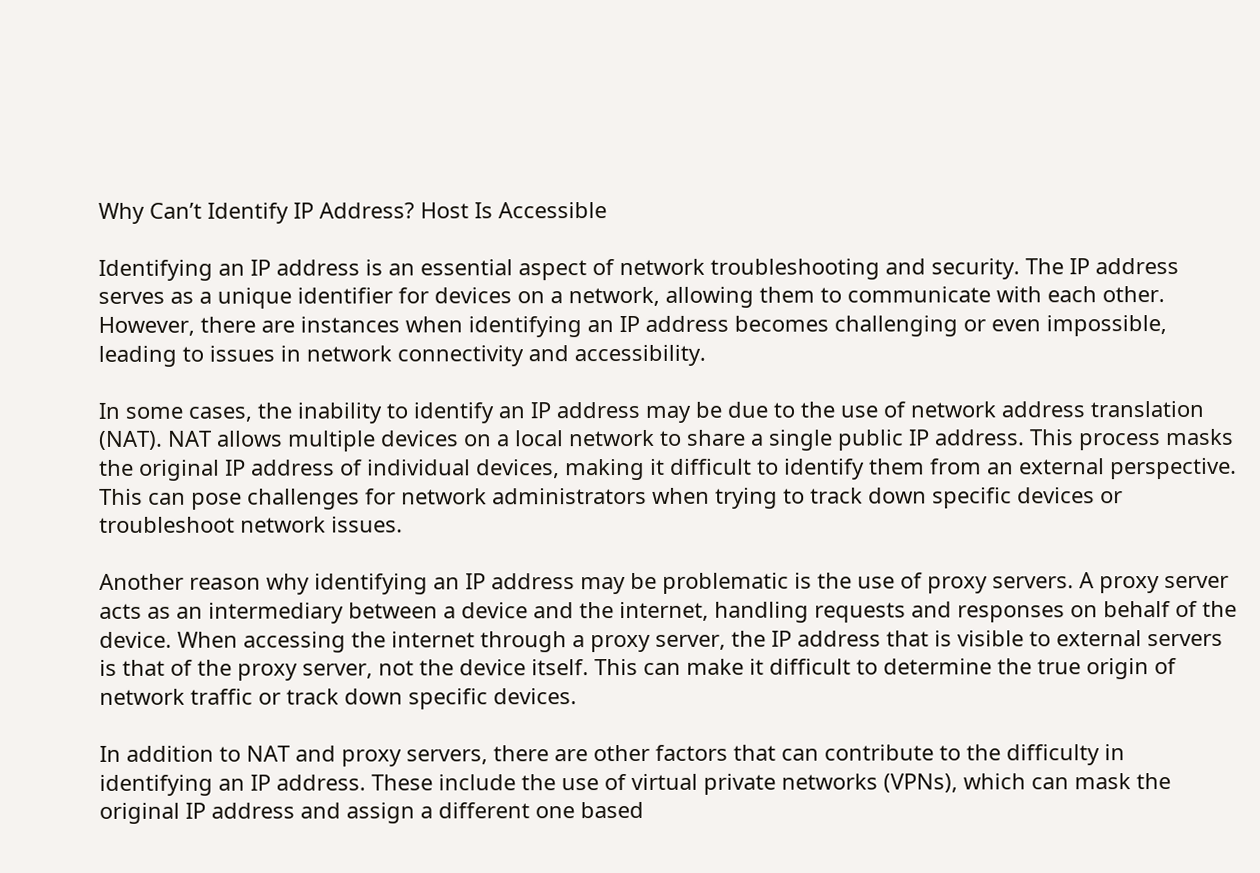Why Can’t Identify IP Address? Host Is Accessible

Identifying an IP address is an essential aspect of network troubleshooting and security. The IP address serves as a unique identifier for devices on a network, allowing them to communicate with each other. However, there are instances when identifying an IP address becomes challenging or even impossible, leading to issues in network connectivity and accessibility.

In some cases, the inability to identify an IP address may be due to the use of network address translation (NAT). NAT allows multiple devices on a local network to share a single public IP address. This process masks the original IP address of individual devices, making it difficult to identify them from an external perspective. This can pose challenges for network administrators when trying to track down specific devices or troubleshoot network issues.

Another reason why identifying an IP address may be problematic is the use of proxy servers. A proxy server acts as an intermediary between a device and the internet, handling requests and responses on behalf of the device. When accessing the internet through a proxy server, the IP address that is visible to external servers is that of the proxy server, not the device itself. This can make it difficult to determine the true origin of network traffic or track down specific devices.

In addition to NAT and proxy servers, there are other factors that can contribute to the difficulty in identifying an IP address. These include the use of virtual private networks (VPNs), which can mask the original IP address and assign a different one based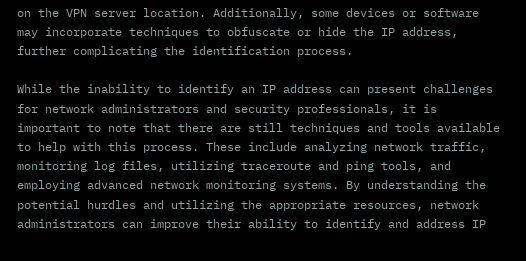on the VPN server location. Additionally, some devices or software may incorporate techniques to obfuscate or hide the IP address, further complicating the identification process.

While the inability to identify an IP address can present challenges for network administrators and security professionals, it is important to note that there are still techniques and tools available to help with this process. These include analyzing network traffic, monitoring log files, utilizing traceroute and ping tools, and employing advanced network monitoring systems. By understanding the potential hurdles and utilizing the appropriate resources, network administrators can improve their ability to identify and address IP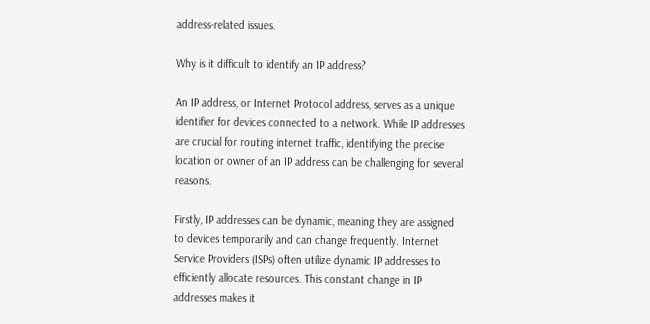address-related issues.

Why is it difficult to identify an IP address?

An IP address, or Internet Protocol address, serves as a unique identifier for devices connected to a network. While IP addresses are crucial for routing internet traffic, identifying the precise location or owner of an IP address can be challenging for several reasons.

Firstly, IP addresses can be dynamic, meaning they are assigned to devices temporarily and can change frequently. Internet Service Providers (ISPs) often utilize dynamic IP addresses to efficiently allocate resources. This constant change in IP addresses makes it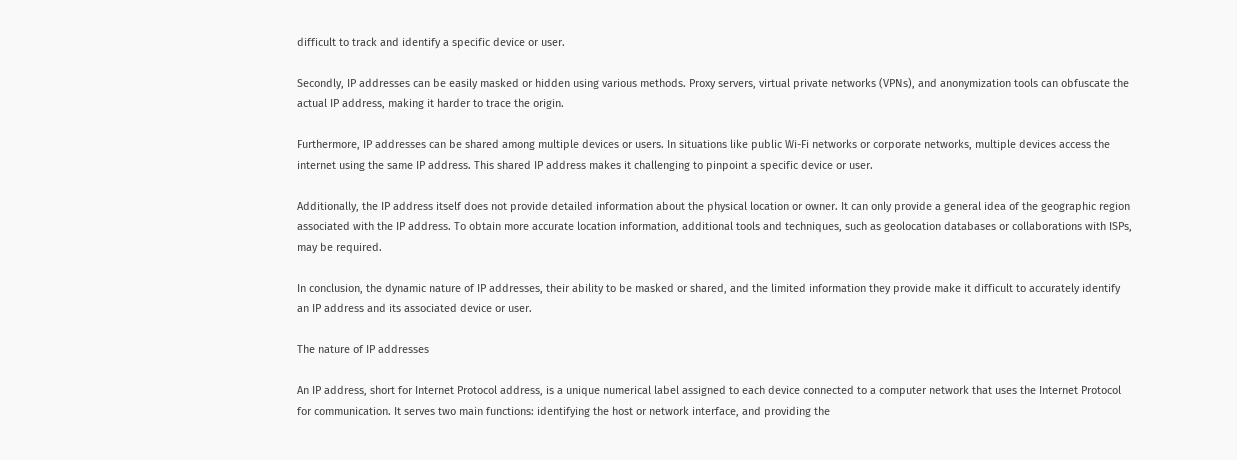difficult to track and identify a specific device or user.

Secondly, IP addresses can be easily masked or hidden using various methods. Proxy servers, virtual private networks (VPNs), and anonymization tools can obfuscate the actual IP address, making it harder to trace the origin.

Furthermore, IP addresses can be shared among multiple devices or users. In situations like public Wi-Fi networks or corporate networks, multiple devices access the internet using the same IP address. This shared IP address makes it challenging to pinpoint a specific device or user.

Additionally, the IP address itself does not provide detailed information about the physical location or owner. It can only provide a general idea of the geographic region associated with the IP address. To obtain more accurate location information, additional tools and techniques, such as geolocation databases or collaborations with ISPs, may be required.

In conclusion, the dynamic nature of IP addresses, their ability to be masked or shared, and the limited information they provide make it difficult to accurately identify an IP address and its associated device or user.

The nature of IP addresses

An IP address, short for Internet Protocol address, is a unique numerical label assigned to each device connected to a computer network that uses the Internet Protocol for communication. It serves two main functions: identifying the host or network interface, and providing the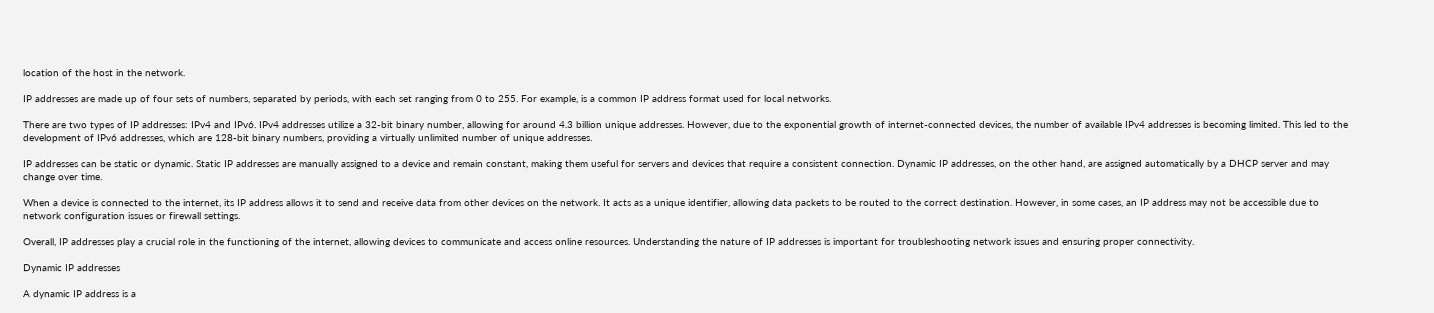location of the host in the network.

IP addresses are made up of four sets of numbers, separated by periods, with each set ranging from 0 to 255. For example, is a common IP address format used for local networks.

There are two types of IP addresses: IPv4 and IPv6. IPv4 addresses utilize a 32-bit binary number, allowing for around 4.3 billion unique addresses. However, due to the exponential growth of internet-connected devices, the number of available IPv4 addresses is becoming limited. This led to the development of IPv6 addresses, which are 128-bit binary numbers, providing a virtually unlimited number of unique addresses.

IP addresses can be static or dynamic. Static IP addresses are manually assigned to a device and remain constant, making them useful for servers and devices that require a consistent connection. Dynamic IP addresses, on the other hand, are assigned automatically by a DHCP server and may change over time.

When a device is connected to the internet, its IP address allows it to send and receive data from other devices on the network. It acts as a unique identifier, allowing data packets to be routed to the correct destination. However, in some cases, an IP address may not be accessible due to network configuration issues or firewall settings.

Overall, IP addresses play a crucial role in the functioning of the internet, allowing devices to communicate and access online resources. Understanding the nature of IP addresses is important for troubleshooting network issues and ensuring proper connectivity.

Dynamic IP addresses

A dynamic IP address is a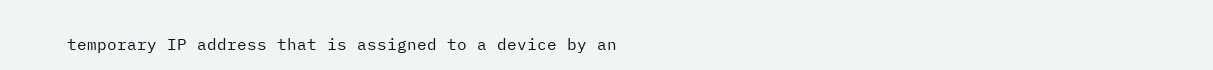temporary IP address that is assigned to a device by an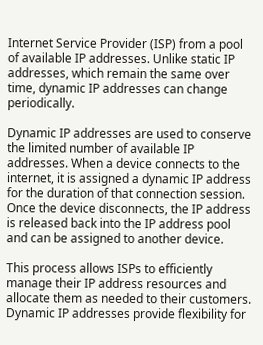Internet Service Provider (ISP) from a pool of available IP addresses. Unlike static IP addresses, which remain the same over time, dynamic IP addresses can change periodically.

Dynamic IP addresses are used to conserve the limited number of available IP addresses. When a device connects to the internet, it is assigned a dynamic IP address for the duration of that connection session. Once the device disconnects, the IP address is released back into the IP address pool and can be assigned to another device.

This process allows ISPs to efficiently manage their IP address resources and allocate them as needed to their customers. Dynamic IP addresses provide flexibility for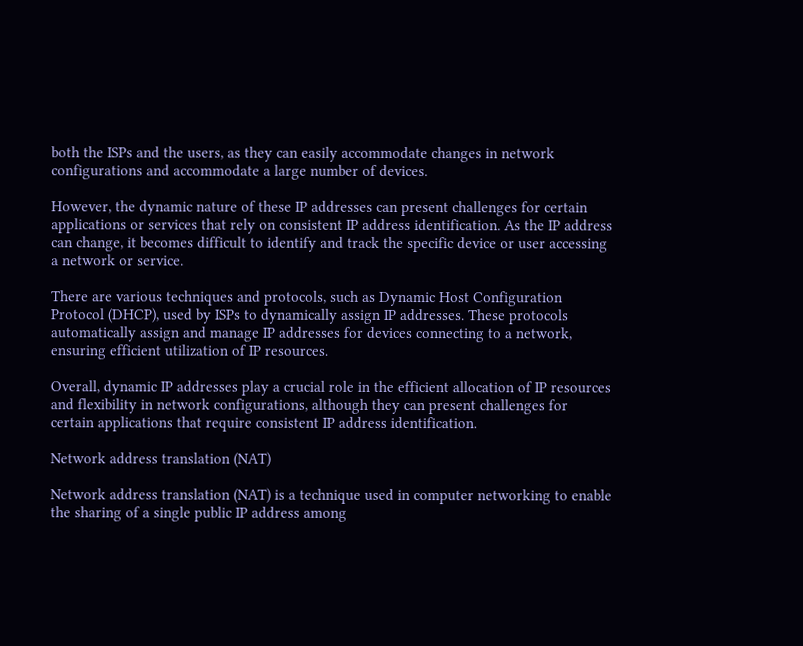both the ISPs and the users, as they can easily accommodate changes in network configurations and accommodate a large number of devices.

However, the dynamic nature of these IP addresses can present challenges for certain applications or services that rely on consistent IP address identification. As the IP address can change, it becomes difficult to identify and track the specific device or user accessing a network or service.

There are various techniques and protocols, such as Dynamic Host Configuration Protocol (DHCP), used by ISPs to dynamically assign IP addresses. These protocols automatically assign and manage IP addresses for devices connecting to a network, ensuring efficient utilization of IP resources.

Overall, dynamic IP addresses play a crucial role in the efficient allocation of IP resources and flexibility in network configurations, although they can present challenges for certain applications that require consistent IP address identification.

Network address translation (NAT)

Network address translation (NAT) is a technique used in computer networking to enable the sharing of a single public IP address among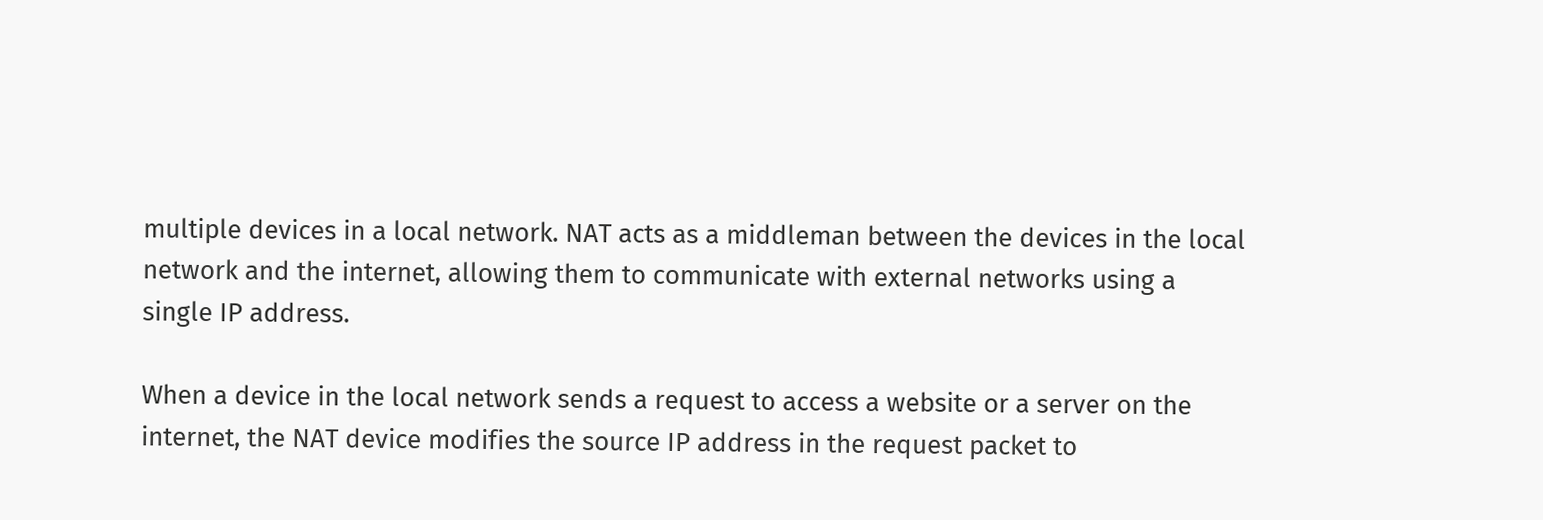multiple devices in a local network. NAT acts as a middleman between the devices in the local network and the internet, allowing them to communicate with external networks using a single IP address.

When a device in the local network sends a request to access a website or a server on the internet, the NAT device modifies the source IP address in the request packet to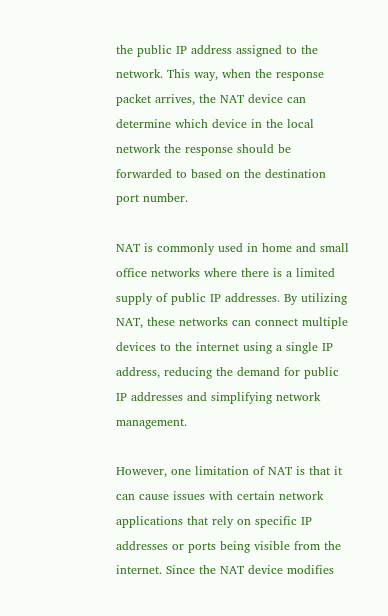the public IP address assigned to the network. This way, when the response packet arrives, the NAT device can determine which device in the local network the response should be forwarded to based on the destination port number.

NAT is commonly used in home and small office networks where there is a limited supply of public IP addresses. By utilizing NAT, these networks can connect multiple devices to the internet using a single IP address, reducing the demand for public IP addresses and simplifying network management.

However, one limitation of NAT is that it can cause issues with certain network applications that rely on specific IP addresses or ports being visible from the internet. Since the NAT device modifies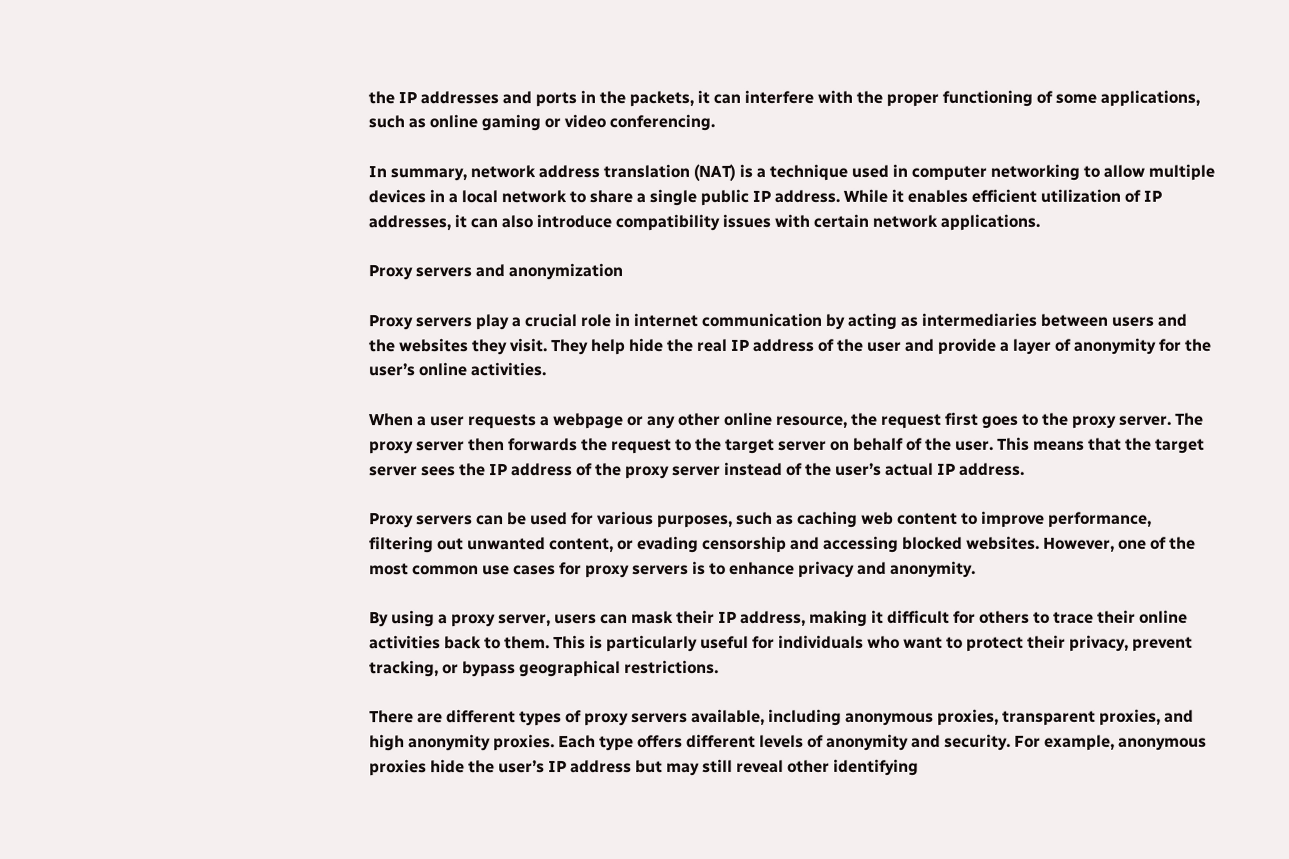the IP addresses and ports in the packets, it can interfere with the proper functioning of some applications, such as online gaming or video conferencing.

In summary, network address translation (NAT) is a technique used in computer networking to allow multiple devices in a local network to share a single public IP address. While it enables efficient utilization of IP addresses, it can also introduce compatibility issues with certain network applications.

Proxy servers and anonymization

Proxy servers play a crucial role in internet communication by acting as intermediaries between users and the websites they visit. They help hide the real IP address of the user and provide a layer of anonymity for the user’s online activities.

When a user requests a webpage or any other online resource, the request first goes to the proxy server. The proxy server then forwards the request to the target server on behalf of the user. This means that the target server sees the IP address of the proxy server instead of the user’s actual IP address.

Proxy servers can be used for various purposes, such as caching web content to improve performance, filtering out unwanted content, or evading censorship and accessing blocked websites. However, one of the most common use cases for proxy servers is to enhance privacy and anonymity.

By using a proxy server, users can mask their IP address, making it difficult for others to trace their online activities back to them. This is particularly useful for individuals who want to protect their privacy, prevent tracking, or bypass geographical restrictions.

There are different types of proxy servers available, including anonymous proxies, transparent proxies, and high anonymity proxies. Each type offers different levels of anonymity and security. For example, anonymous proxies hide the user’s IP address but may still reveal other identifying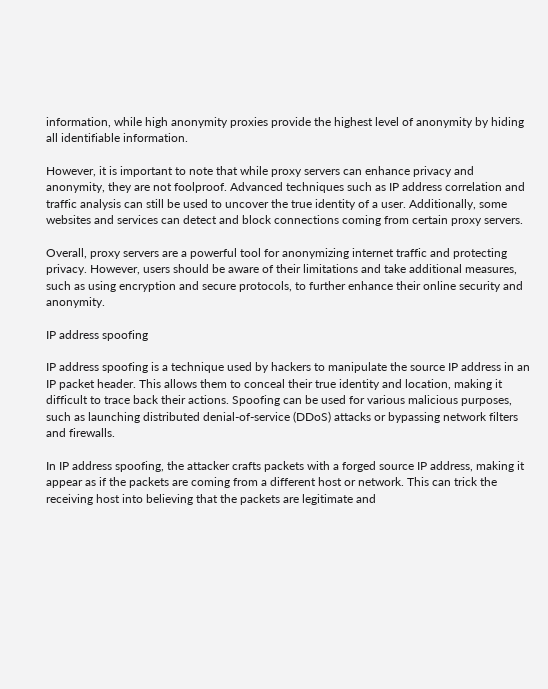information, while high anonymity proxies provide the highest level of anonymity by hiding all identifiable information.

However, it is important to note that while proxy servers can enhance privacy and anonymity, they are not foolproof. Advanced techniques such as IP address correlation and traffic analysis can still be used to uncover the true identity of a user. Additionally, some websites and services can detect and block connections coming from certain proxy servers.

Overall, proxy servers are a powerful tool for anonymizing internet traffic and protecting privacy. However, users should be aware of their limitations and take additional measures, such as using encryption and secure protocols, to further enhance their online security and anonymity.

IP address spoofing

IP address spoofing is a technique used by hackers to manipulate the source IP address in an IP packet header. This allows them to conceal their true identity and location, making it difficult to trace back their actions. Spoofing can be used for various malicious purposes, such as launching distributed denial-of-service (DDoS) attacks or bypassing network filters and firewalls.

In IP address spoofing, the attacker crafts packets with a forged source IP address, making it appear as if the packets are coming from a different host or network. This can trick the receiving host into believing that the packets are legitimate and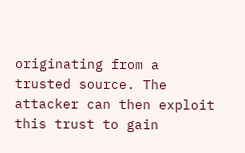originating from a trusted source. The attacker can then exploit this trust to gain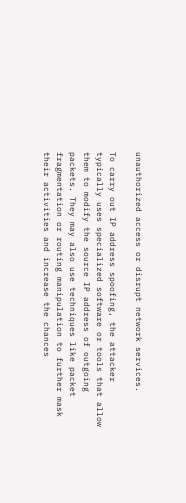unauthorized access or disrupt network services.

To carry out IP address spoofing, the attacker typically uses specialized software or tools that allow them to modify the source IP address of outgoing packets. They may also use techniques like packet fragmentation or routing manipulation to further mask their activities and increase the chances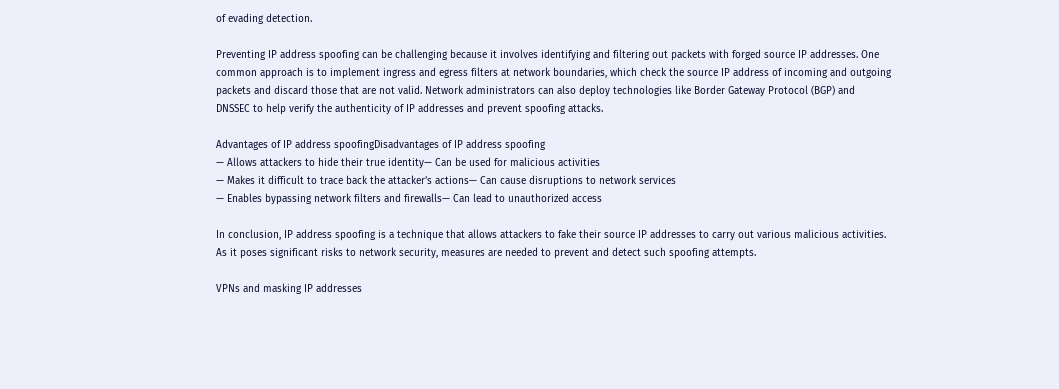of evading detection.

Preventing IP address spoofing can be challenging because it involves identifying and filtering out packets with forged source IP addresses. One common approach is to implement ingress and egress filters at network boundaries, which check the source IP address of incoming and outgoing packets and discard those that are not valid. Network administrators can also deploy technologies like Border Gateway Protocol (BGP) and DNSSEC to help verify the authenticity of IP addresses and prevent spoofing attacks.

Advantages of IP address spoofingDisadvantages of IP address spoofing
— Allows attackers to hide their true identity— Can be used for malicious activities
— Makes it difficult to trace back the attacker’s actions— Can cause disruptions to network services
— Enables bypassing network filters and firewalls— Can lead to unauthorized access

In conclusion, IP address spoofing is a technique that allows attackers to fake their source IP addresses to carry out various malicious activities. As it poses significant risks to network security, measures are needed to prevent and detect such spoofing attempts.

VPNs and masking IP addresses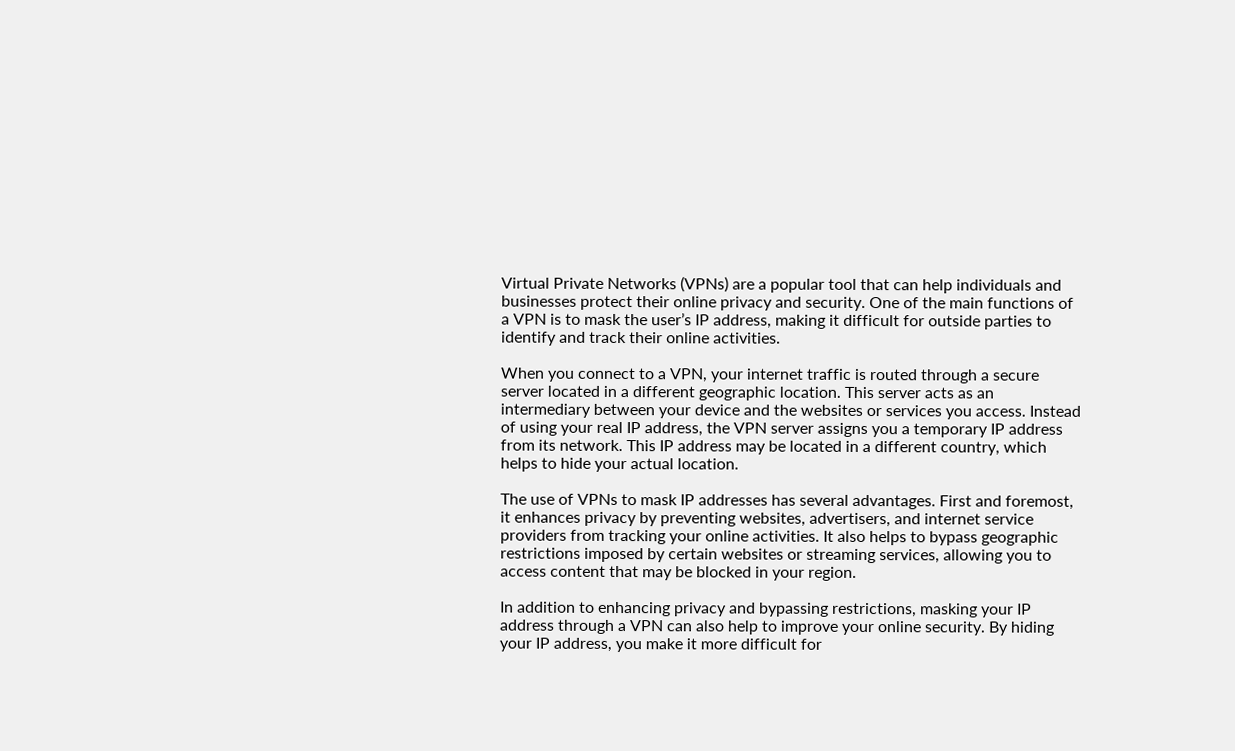Virtual Private Networks (VPNs) are a popular tool that can help individuals and businesses protect their online privacy and security. One of the main functions of a VPN is to mask the user’s IP address, making it difficult for outside parties to identify and track their online activities.

When you connect to a VPN, your internet traffic is routed through a secure server located in a different geographic location. This server acts as an intermediary between your device and the websites or services you access. Instead of using your real IP address, the VPN server assigns you a temporary IP address from its network. This IP address may be located in a different country, which helps to hide your actual location.

The use of VPNs to mask IP addresses has several advantages. First and foremost, it enhances privacy by preventing websites, advertisers, and internet service providers from tracking your online activities. It also helps to bypass geographic restrictions imposed by certain websites or streaming services, allowing you to access content that may be blocked in your region.

In addition to enhancing privacy and bypassing restrictions, masking your IP address through a VPN can also help to improve your online security. By hiding your IP address, you make it more difficult for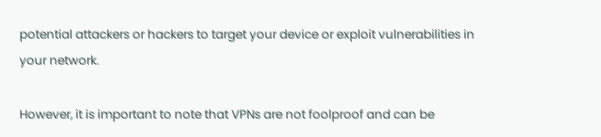potential attackers or hackers to target your device or exploit vulnerabilities in your network.

However, it is important to note that VPNs are not foolproof and can be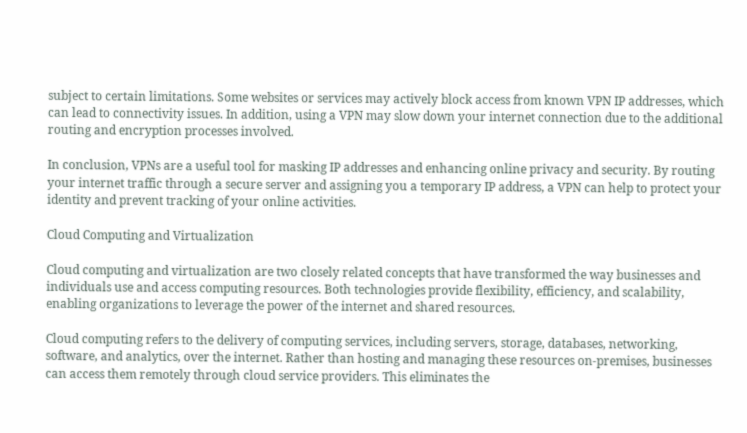subject to certain limitations. Some websites or services may actively block access from known VPN IP addresses, which can lead to connectivity issues. In addition, using a VPN may slow down your internet connection due to the additional routing and encryption processes involved.

In conclusion, VPNs are a useful tool for masking IP addresses and enhancing online privacy and security. By routing your internet traffic through a secure server and assigning you a temporary IP address, a VPN can help to protect your identity and prevent tracking of your online activities.

Cloud Computing and Virtualization

Cloud computing and virtualization are two closely related concepts that have transformed the way businesses and individuals use and access computing resources. Both technologies provide flexibility, efficiency, and scalability, enabling organizations to leverage the power of the internet and shared resources.

Cloud computing refers to the delivery of computing services, including servers, storage, databases, networking, software, and analytics, over the internet. Rather than hosting and managing these resources on-premises, businesses can access them remotely through cloud service providers. This eliminates the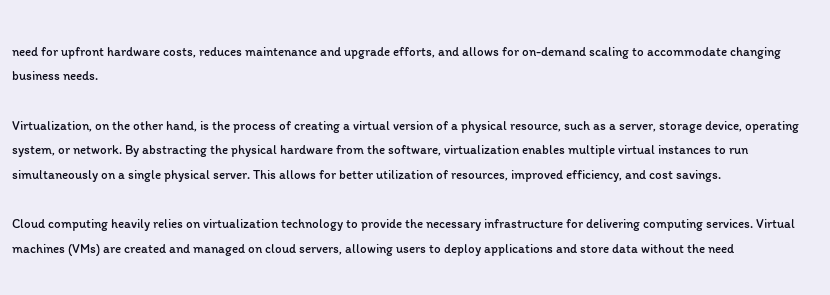need for upfront hardware costs, reduces maintenance and upgrade efforts, and allows for on-demand scaling to accommodate changing business needs.

Virtualization, on the other hand, is the process of creating a virtual version of a physical resource, such as a server, storage device, operating system, or network. By abstracting the physical hardware from the software, virtualization enables multiple virtual instances to run simultaneously on a single physical server. This allows for better utilization of resources, improved efficiency, and cost savings.

Cloud computing heavily relies on virtualization technology to provide the necessary infrastructure for delivering computing services. Virtual machines (VMs) are created and managed on cloud servers, allowing users to deploy applications and store data without the need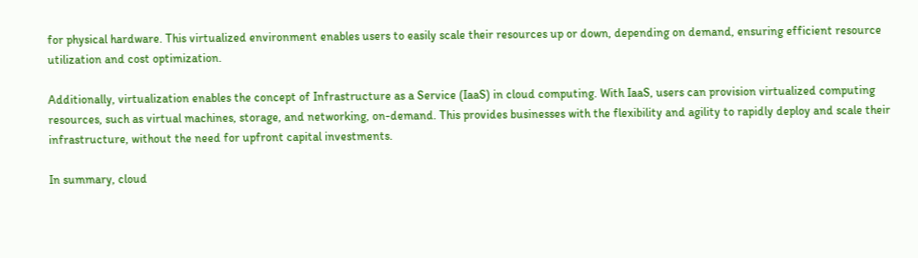for physical hardware. This virtualized environment enables users to easily scale their resources up or down, depending on demand, ensuring efficient resource utilization and cost optimization.

Additionally, virtualization enables the concept of Infrastructure as a Service (IaaS) in cloud computing. With IaaS, users can provision virtualized computing resources, such as virtual machines, storage, and networking, on-demand. This provides businesses with the flexibility and agility to rapidly deploy and scale their infrastructure, without the need for upfront capital investments.

In summary, cloud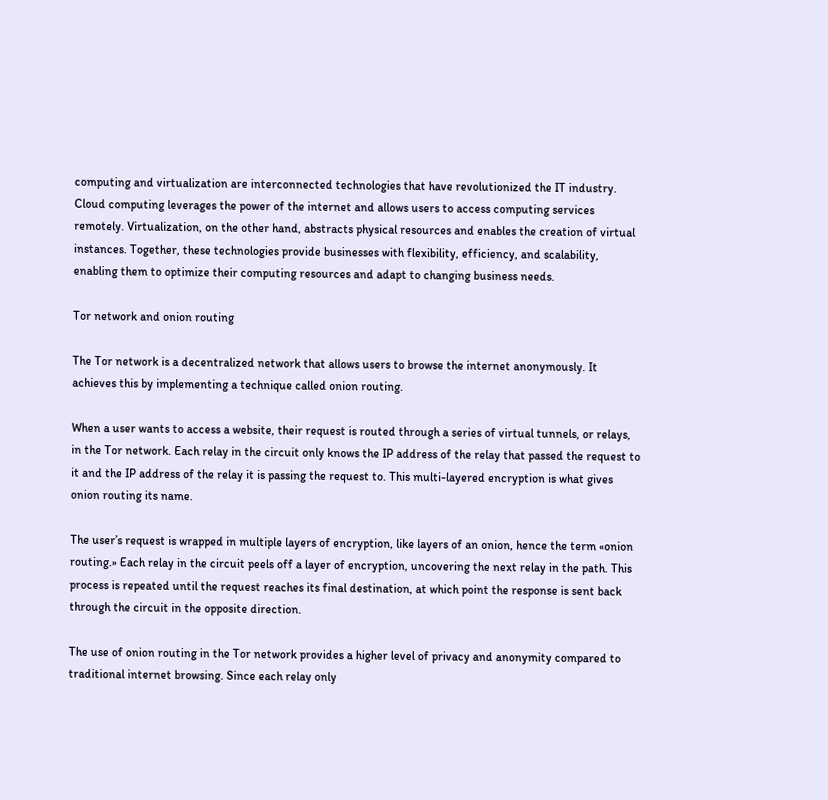computing and virtualization are interconnected technologies that have revolutionized the IT industry. Cloud computing leverages the power of the internet and allows users to access computing services remotely. Virtualization, on the other hand, abstracts physical resources and enables the creation of virtual instances. Together, these technologies provide businesses with flexibility, efficiency, and scalability, enabling them to optimize their computing resources and adapt to changing business needs.

Tor network and onion routing

The Tor network is a decentralized network that allows users to browse the internet anonymously. It achieves this by implementing a technique called onion routing.

When a user wants to access a website, their request is routed through a series of virtual tunnels, or relays, in the Tor network. Each relay in the circuit only knows the IP address of the relay that passed the request to it and the IP address of the relay it is passing the request to. This multi-layered encryption is what gives onion routing its name.

The user’s request is wrapped in multiple layers of encryption, like layers of an onion, hence the term «onion routing.» Each relay in the circuit peels off a layer of encryption, uncovering the next relay in the path. This process is repeated until the request reaches its final destination, at which point the response is sent back through the circuit in the opposite direction.

The use of onion routing in the Tor network provides a higher level of privacy and anonymity compared to traditional internet browsing. Since each relay only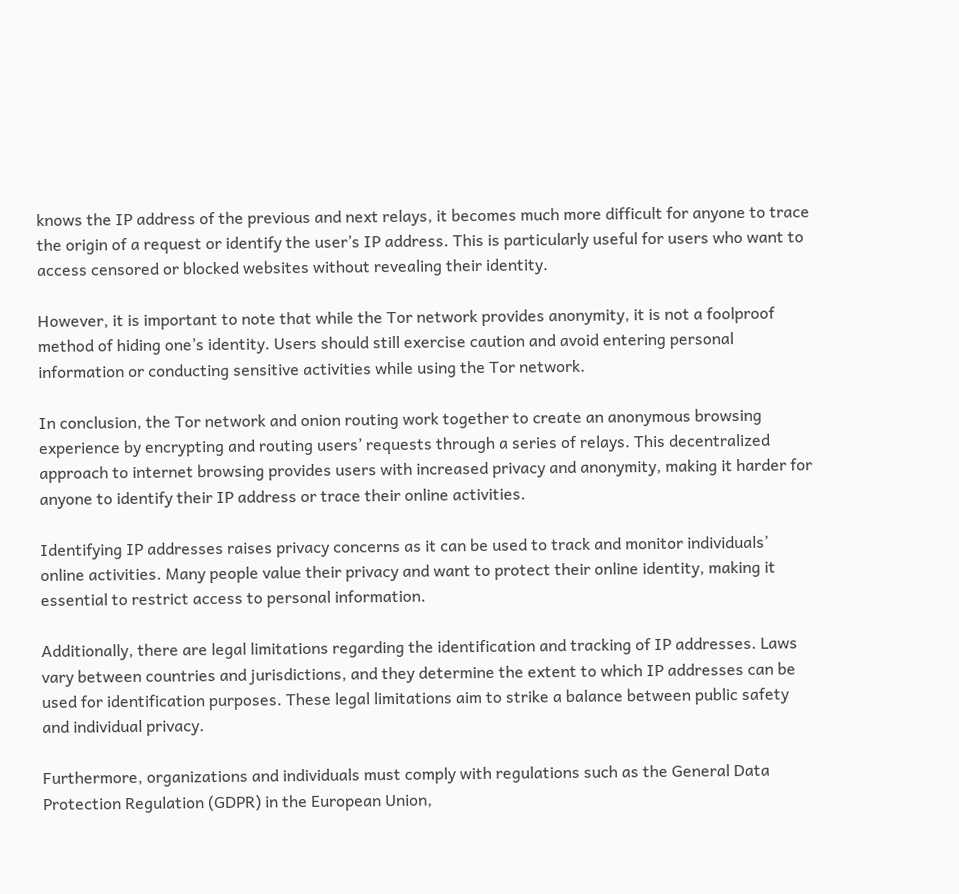knows the IP address of the previous and next relays, it becomes much more difficult for anyone to trace the origin of a request or identify the user’s IP address. This is particularly useful for users who want to access censored or blocked websites without revealing their identity.

However, it is important to note that while the Tor network provides anonymity, it is not a foolproof method of hiding one’s identity. Users should still exercise caution and avoid entering personal information or conducting sensitive activities while using the Tor network.

In conclusion, the Tor network and onion routing work together to create an anonymous browsing experience by encrypting and routing users’ requests through a series of relays. This decentralized approach to internet browsing provides users with increased privacy and anonymity, making it harder for anyone to identify their IP address or trace their online activities.

Identifying IP addresses raises privacy concerns as it can be used to track and monitor individuals’ online activities. Many people value their privacy and want to protect their online identity, making it essential to restrict access to personal information.

Additionally, there are legal limitations regarding the identification and tracking of IP addresses. Laws vary between countries and jurisdictions, and they determine the extent to which IP addresses can be used for identification purposes. These legal limitations aim to strike a balance between public safety and individual privacy.

Furthermore, organizations and individuals must comply with regulations such as the General Data Protection Regulation (GDPR) in the European Union,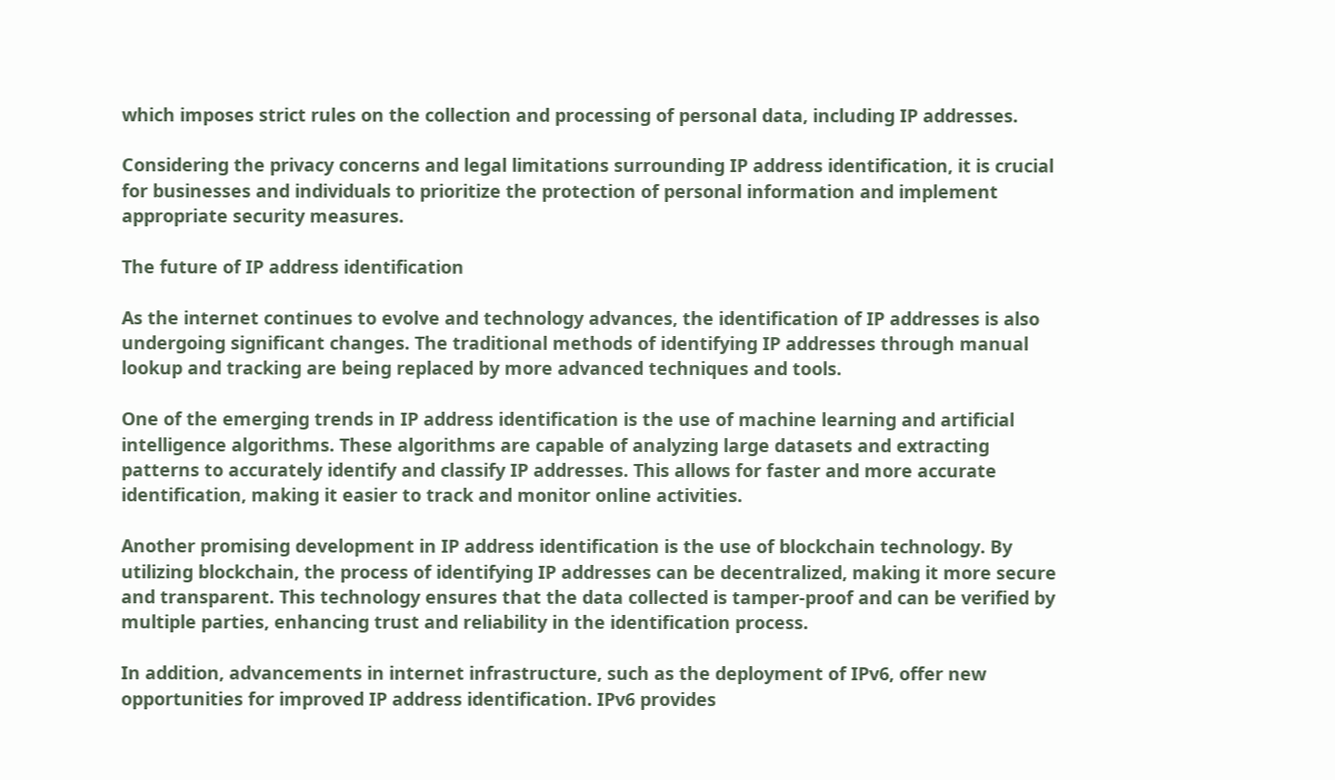which imposes strict rules on the collection and processing of personal data, including IP addresses.

Considering the privacy concerns and legal limitations surrounding IP address identification, it is crucial for businesses and individuals to prioritize the protection of personal information and implement appropriate security measures.

The future of IP address identification

As the internet continues to evolve and technology advances, the identification of IP addresses is also undergoing significant changes. The traditional methods of identifying IP addresses through manual lookup and tracking are being replaced by more advanced techniques and tools.

One of the emerging trends in IP address identification is the use of machine learning and artificial intelligence algorithms. These algorithms are capable of analyzing large datasets and extracting patterns to accurately identify and classify IP addresses. This allows for faster and more accurate identification, making it easier to track and monitor online activities.

Another promising development in IP address identification is the use of blockchain technology. By utilizing blockchain, the process of identifying IP addresses can be decentralized, making it more secure and transparent. This technology ensures that the data collected is tamper-proof and can be verified by multiple parties, enhancing trust and reliability in the identification process.

In addition, advancements in internet infrastructure, such as the deployment of IPv6, offer new opportunities for improved IP address identification. IPv6 provides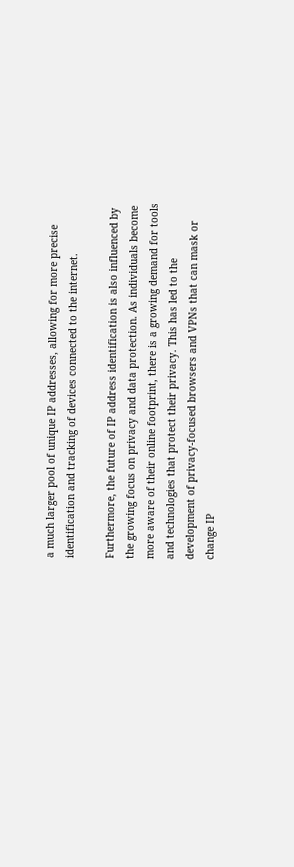a much larger pool of unique IP addresses, allowing for more precise identification and tracking of devices connected to the internet.

Furthermore, the future of IP address identification is also influenced by the growing focus on privacy and data protection. As individuals become more aware of their online footprint, there is a growing demand for tools and technologies that protect their privacy. This has led to the development of privacy-focused browsers and VPNs that can mask or change IP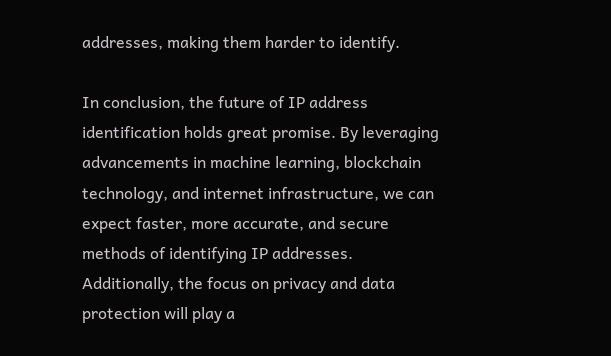addresses, making them harder to identify.

In conclusion, the future of IP address identification holds great promise. By leveraging advancements in machine learning, blockchain technology, and internet infrastructure, we can expect faster, more accurate, and secure methods of identifying IP addresses. Additionally, the focus on privacy and data protection will play a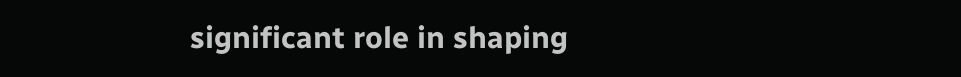significant role in shaping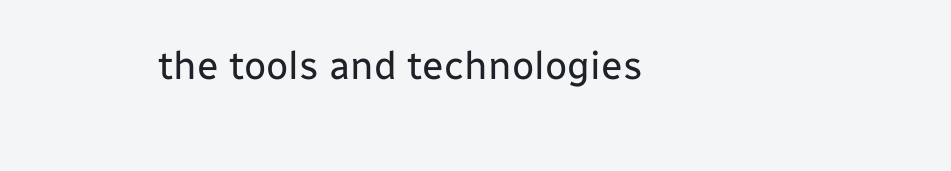the tools and technologies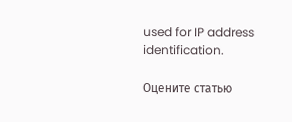used for IP address identification.

Оцените статью